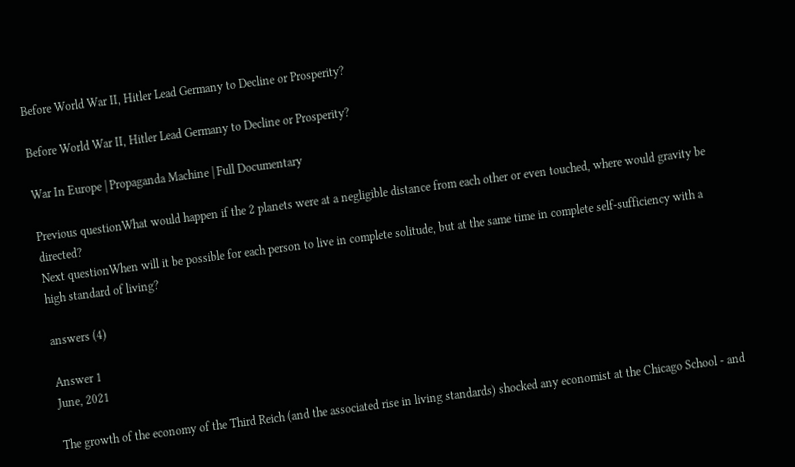Before World War II, Hitler Lead Germany to Decline or Prosperity?

Before World War II, Hitler Lead Germany to Decline or Prosperity?

War In Europe | Propaganda Machine | Full Documentary

Previous questionWhat would happen if the 2 planets were at a negligible distance from each other or even touched, where would gravity be directed?
Next questionWhen will it be possible for each person to live in complete solitude, but at the same time in complete self-sufficiency with a high standard of living?

answers (4)

Answer 1
June, 2021

The growth of the economy of the Third Reich (and the associated rise in living standards) shocked any economist at the Chicago School - and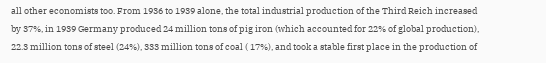all other economists too. From 1936 to 1939 alone, the total industrial production of the Third Reich increased by 37%, in 1939 Germany produced 24 million tons of pig iron (which accounted for 22% of global production), 22.3 million tons of steel (24%), 333 million tons of coal ( 17%), and took a stable first place in the production of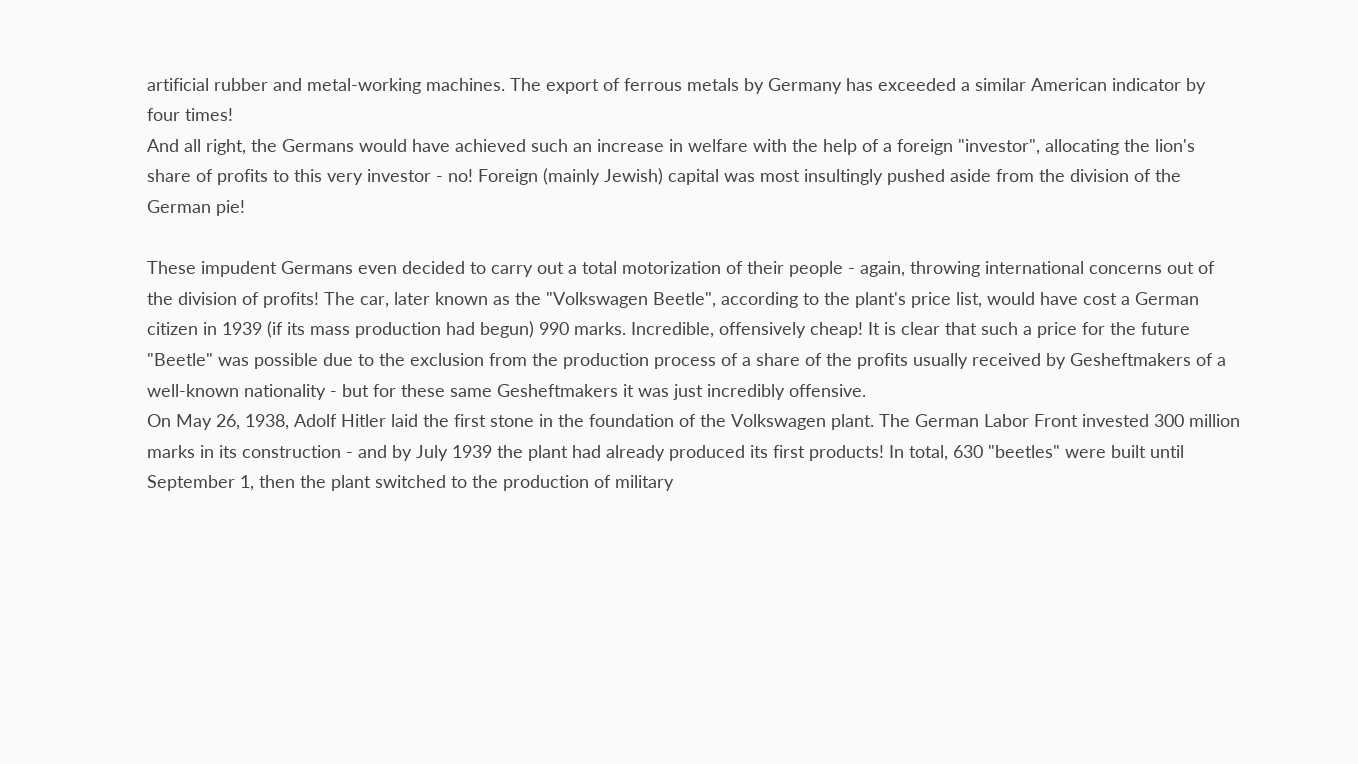artificial rubber and metal-working machines. The export of ferrous metals by Germany has exceeded a similar American indicator by four times!
And all right, the Germans would have achieved such an increase in welfare with the help of a foreign "investor", allocating the lion's share of profits to this very investor - no! Foreign (mainly Jewish) capital was most insultingly pushed aside from the division of the German pie!

These impudent Germans even decided to carry out a total motorization of their people - again, throwing international concerns out of the division of profits! The car, later known as the "Volkswagen Beetle", according to the plant's price list, would have cost a German citizen in 1939 (if its mass production had begun) 990 marks. Incredible, offensively cheap! It is clear that such a price for the future "Beetle" was possible due to the exclusion from the production process of a share of the profits usually received by Gesheftmakers of a well-known nationality - but for these same Gesheftmakers it was just incredibly offensive.
On May 26, 1938, Adolf Hitler laid the first stone in the foundation of the Volkswagen plant. The German Labor Front invested 300 million marks in its construction - and by July 1939 the plant had already produced its first products! In total, 630 "beetles" were built until September 1, then the plant switched to the production of military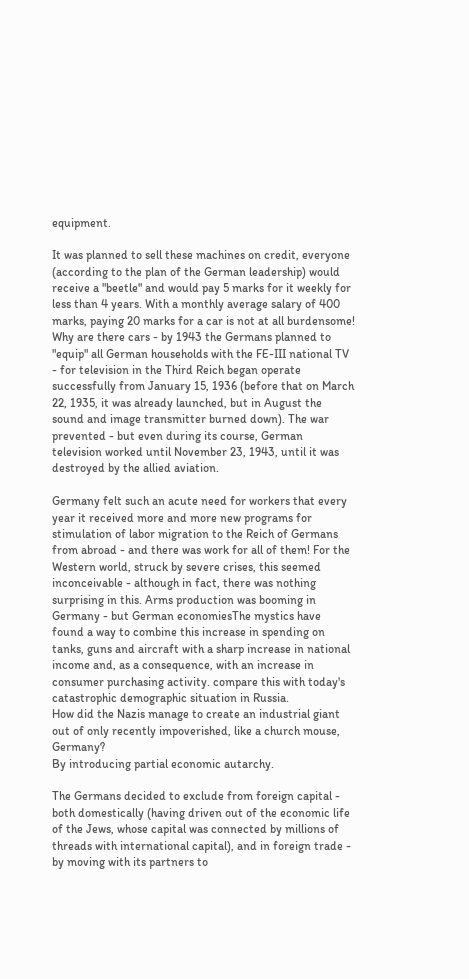equipment.

It was planned to sell these machines on credit, everyone (according to the plan of the German leadership) would receive a "beetle" and would pay 5 marks for it weekly for less than 4 years. With a monthly average salary of 400 marks, paying 20 marks for a car is not at all burdensome!
Why are there cars - by 1943 the Germans planned to "equip" all German households with the FE-III national TV - for television in the Third Reich began operate successfully from January 15, 1936 (before that on March 22, 1935, it was already launched, but in August the sound and image transmitter burned down). The war prevented - but even during its course, German television worked until November 23, 1943, until it was destroyed by the allied aviation.

Germany felt such an acute need for workers that every year it received more and more new programs for stimulation of labor migration to the Reich of Germans from abroad - and there was work for all of them! For the Western world, struck by severe crises, this seemed inconceivable - although in fact, there was nothing surprising in this. Arms production was booming in Germany - but German economiesThe mystics have found a way to combine this increase in spending on tanks, guns and aircraft with a sharp increase in national income and, as a consequence, with an increase in consumer purchasing activity. compare this with today's catastrophic demographic situation in Russia.
How did the Nazis manage to create an industrial giant out of only recently impoverished, like a church mouse, Germany?
By introducing partial economic autarchy.

The Germans decided to exclude from foreign capital - both domestically (having driven out of the economic life of the Jews, whose capital was connected by millions of threads with international capital), and in foreign trade - by moving with its partners to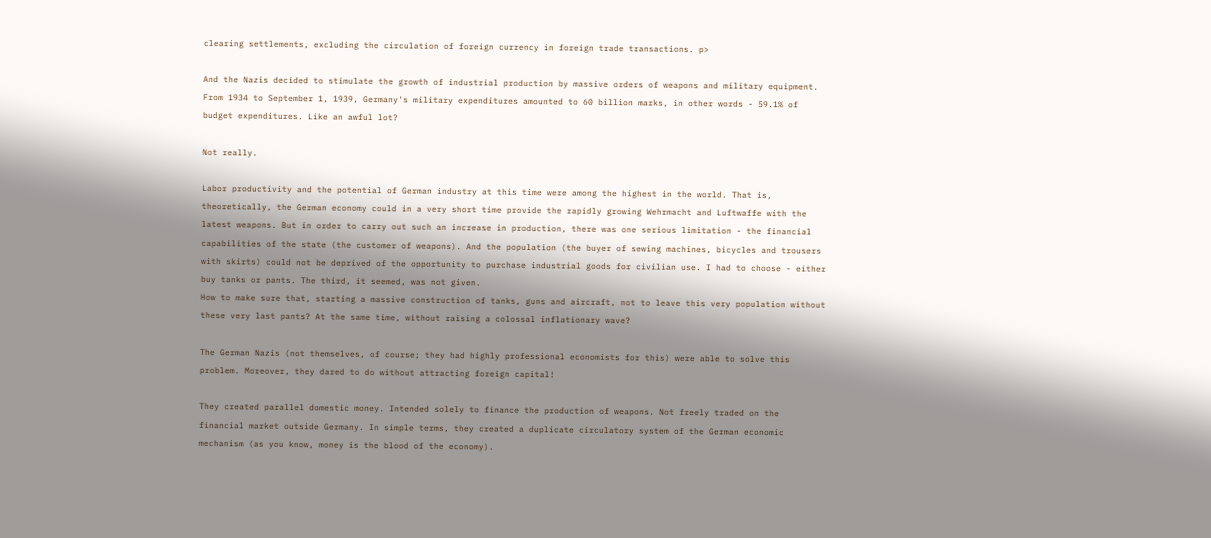clearing settlements, excluding the circulation of foreign currency in foreign trade transactions. p>

And the Nazis decided to stimulate the growth of industrial production by massive orders of weapons and military equipment.
From 1934 to September 1, 1939, Germany's military expenditures amounted to 60 billion marks, in other words - 59.1% of budget expenditures. Like an awful lot?

Not really.

Labor productivity and the potential of German industry at this time were among the highest in the world. That is, theoretically, the German economy could in a very short time provide the rapidly growing Wehrmacht and Luftwaffe with the latest weapons. But in order to carry out such an increase in production, there was one serious limitation - the financial capabilities of the state (the customer of weapons). And the population (the buyer of sewing machines, bicycles and trousers with skirts) could not be deprived of the opportunity to purchase industrial goods for civilian use. I had to choose - either buy tanks or pants. The third, it seemed, was not given.
How to make sure that, starting a massive construction of tanks, guns and aircraft, not to leave this very population without these very last pants? At the same time, without raising a colossal inflationary wave?

The German Nazis (not themselves, of course; they had highly professional economists for this) were able to solve this problem. Moreover, they dared to do without attracting foreign capital!

They created parallel domestic money. Intended solely to finance the production of weapons. Not freely traded on the financial market outside Germany. In simple terms, they created a duplicate circulatory system of the German economic mechanism (as you know, money is the blood of the economy).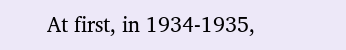At first, in 1934-1935,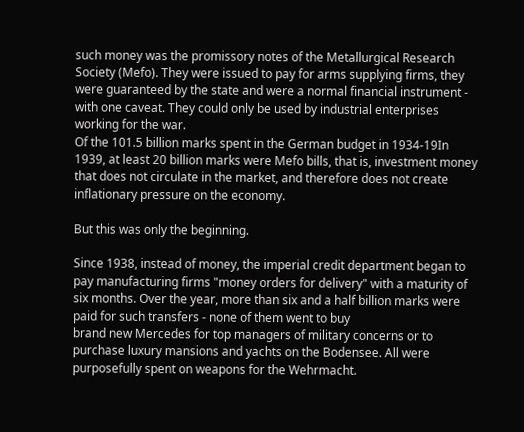such money was the promissory notes of the Metallurgical Research Society (Mefo). They were issued to pay for arms supplying firms, they were guaranteed by the state and were a normal financial instrument - with one caveat. They could only be used by industrial enterprises working for the war.
Of the 101.5 billion marks spent in the German budget in 1934-19In 1939, at least 20 billion marks were Mefo bills, that is, investment money that does not circulate in the market, and therefore does not create inflationary pressure on the economy.

But this was only the beginning.

Since 1938, instead of money, the imperial credit department began to pay manufacturing firms "money orders for delivery" with a maturity of six months. Over the year, more than six and a half billion marks were paid for such transfers - none of them went to buy
brand new Mercedes for top managers of military concerns or to purchase luxury mansions and yachts on the Bodensee. All were purposefully spent on weapons for the Wehrmacht.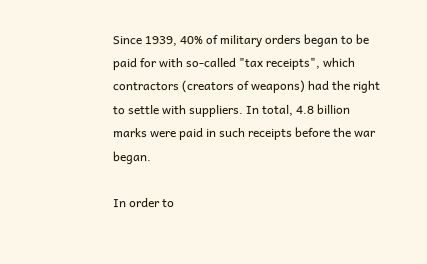Since 1939, 40% of military orders began to be paid for with so-called "tax receipts", which contractors (creators of weapons) had the right to settle with suppliers. In total, 4.8 billion marks were paid in such receipts before the war began.

In order to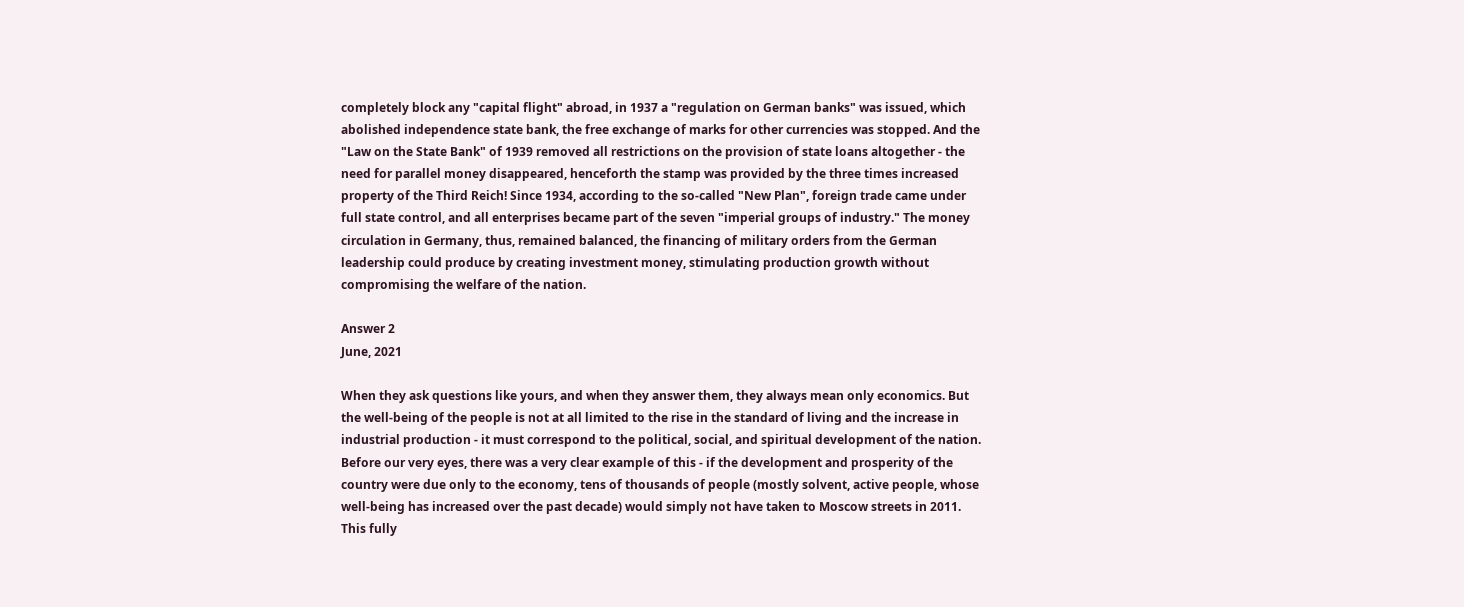completely block any "capital flight" abroad, in 1937 a "regulation on German banks" was issued, which abolished independence state bank, the free exchange of marks for other currencies was stopped. And the "Law on the State Bank" of 1939 removed all restrictions on the provision of state loans altogether - the need for parallel money disappeared, henceforth the stamp was provided by the three times increased property of the Third Reich! Since 1934, according to the so-called "New Plan", foreign trade came under full state control, and all enterprises became part of the seven "imperial groups of industry." The money circulation in Germany, thus, remained balanced, the financing of military orders from the German leadership could produce by creating investment money, stimulating production growth without compromising the welfare of the nation.

Answer 2
June, 2021

When they ask questions like yours, and when they answer them, they always mean only economics. But the well-being of the people is not at all limited to the rise in the standard of living and the increase in industrial production - it must correspond to the political, social, and spiritual development of the nation. Before our very eyes, there was a very clear example of this - if the development and prosperity of the country were due only to the economy, tens of thousands of people (mostly solvent, active people, whose well-being has increased over the past decade) would simply not have taken to Moscow streets in 2011. This fully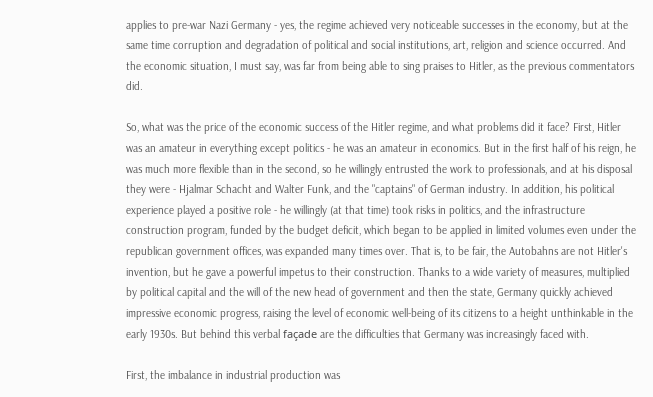applies to pre-war Nazi Germany - yes, the regime achieved very noticeable successes in the economy, but at the same time corruption and degradation of political and social institutions, art, religion and science occurred. And the economic situation, I must say, was far from being able to sing praises to Hitler, as the previous commentators did.

So, what was the price of the economic success of the Hitler regime, and what problems did it face? First, Hitler was an amateur in everything except politics - he was an amateur in economics. But in the first half of his reign, he was much more flexible than in the second, so he willingly entrusted the work to professionals, and at his disposal they were - Hjalmar Schacht and Walter Funk, and the "captains" of German industry. In addition, his political experience played a positive role - he willingly (at that time) took risks in politics, and the infrastructure construction program, funded by the budget deficit, which began to be applied in limited volumes even under the republican government offices, was expanded many times over. That is, to be fair, the Autobahns are not Hitler's invention, but he gave a powerful impetus to their construction. Thanks to a wide variety of measures, multiplied by political capital and the will of the new head of government and then the state, Germany quickly achieved impressive economic progress, raising the level of economic well-being of its citizens to a height unthinkable in the early 1930s. But behind this verbal façade are the difficulties that Germany was increasingly faced with.

First, the imbalance in industrial production was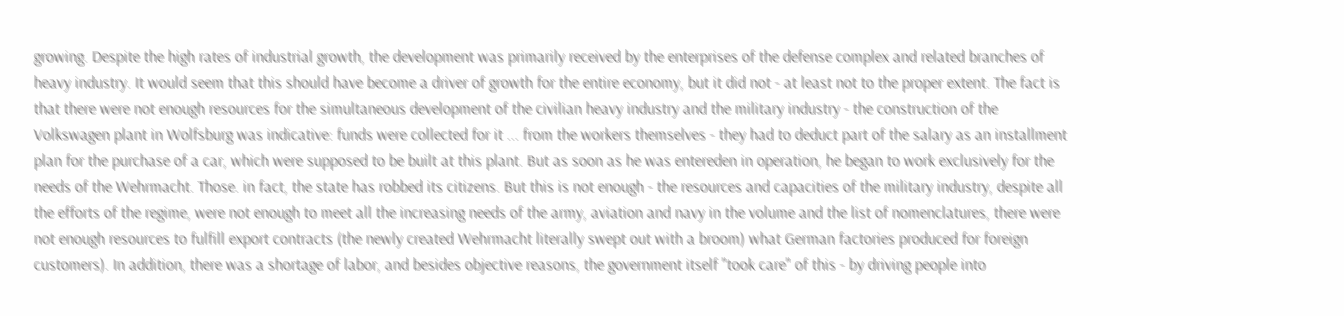growing. Despite the high rates of industrial growth, the development was primarily received by the enterprises of the defense complex and related branches of heavy industry. It would seem that this should have become a driver of growth for the entire economy, but it did not - at least not to the proper extent. The fact is that there were not enough resources for the simultaneous development of the civilian heavy industry and the military industry - the construction of the Volkswagen plant in Wolfsburg was indicative: funds were collected for it ... from the workers themselves - they had to deduct part of the salary as an installment plan for the purchase of a car, which were supposed to be built at this plant. But as soon as he was entereden in operation, he began to work exclusively for the needs of the Wehrmacht. Those. in fact, the state has robbed its citizens. But this is not enough - the resources and capacities of the military industry, despite all the efforts of the regime, were not enough to meet all the increasing needs of the army, aviation and navy in the volume and the list of nomenclatures, there were not enough resources to fulfill export contracts (the newly created Wehrmacht literally swept out with a broom) what German factories produced for foreign customers). In addition, there was a shortage of labor, and besides objective reasons, the government itself "took care" of this - by driving people into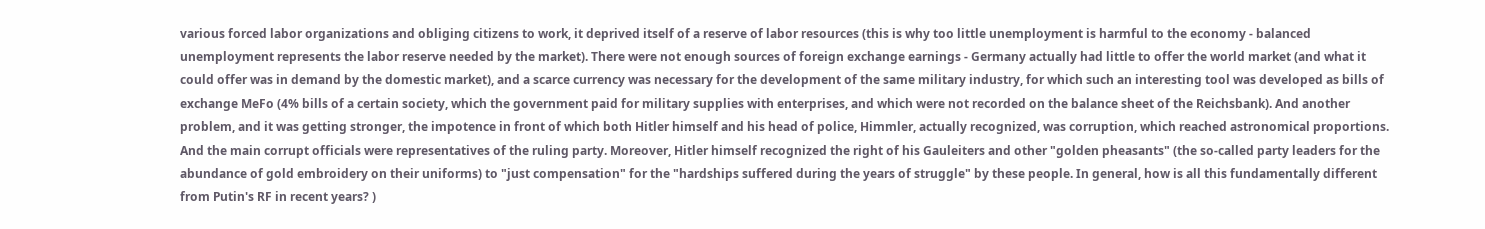various forced labor organizations and obliging citizens to work, it deprived itself of a reserve of labor resources (this is why too little unemployment is harmful to the economy - balanced unemployment represents the labor reserve needed by the market). There were not enough sources of foreign exchange earnings - Germany actually had little to offer the world market (and what it could offer was in demand by the domestic market), and a scarce currency was necessary for the development of the same military industry, for which such an interesting tool was developed as bills of exchange MeFo (4% bills of a certain society, which the government paid for military supplies with enterprises, and which were not recorded on the balance sheet of the Reichsbank). And another problem, and it was getting stronger, the impotence in front of which both Hitler himself and his head of police, Himmler, actually recognized, was corruption, which reached astronomical proportions. And the main corrupt officials were representatives of the ruling party. Moreover, Hitler himself recognized the right of his Gauleiters and other "golden pheasants" (the so-called party leaders for the abundance of gold embroidery on their uniforms) to "just compensation" for the "hardships suffered during the years of struggle" by these people. In general, how is all this fundamentally different from Putin's RF in recent years? )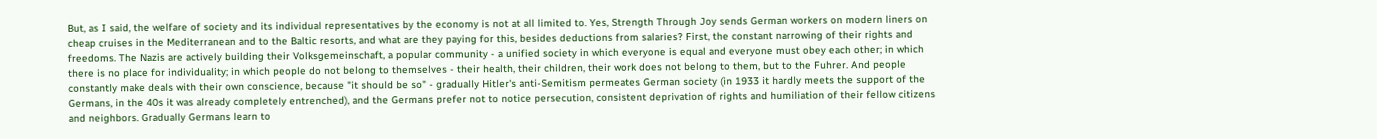But, as I said, the welfare of society and its individual representatives by the economy is not at all limited to. Yes, Strength Through Joy sends German workers on modern liners on cheap cruises in the Mediterranean and to the Baltic resorts, and what are they paying for this, besides deductions from salaries? First, the constant narrowing of their rights and freedoms. The Nazis are actively building their Volksgemeinschaft, a popular community - a unified society in which everyone is equal and everyone must obey each other; in which there is no place for individuality; in which people do not belong to themselves - their health, their children, their work does not belong to them, but to the Fuhrer. And people constantly make deals with their own conscience, because "it should be so" - gradually Hitler's anti-Semitism permeates German society (in 1933 it hardly meets the support of the Germans, in the 40s it was already completely entrenched), and the Germans prefer not to notice persecution, consistent deprivation of rights and humiliation of their fellow citizens and neighbors. Gradually Germans learn to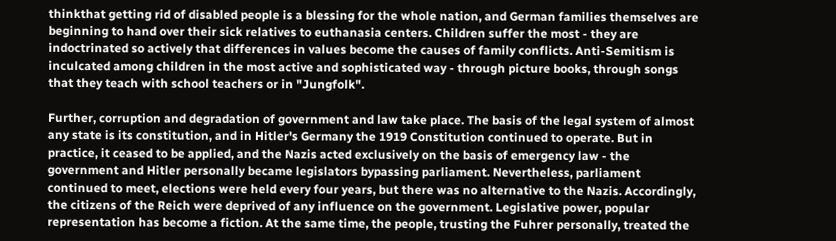thinkthat getting rid of disabled people is a blessing for the whole nation, and German families themselves are beginning to hand over their sick relatives to euthanasia centers. Children suffer the most - they are indoctrinated so actively that differences in values become the causes of family conflicts. Anti-Semitism is inculcated among children in the most active and sophisticated way - through picture books, through songs that they teach with school teachers or in "Jungfolk".

Further, corruption and degradation of government and law take place. The basis of the legal system of almost any state is its constitution, and in Hitler's Germany the 1919 Constitution continued to operate. But in practice, it ceased to be applied, and the Nazis acted exclusively on the basis of emergency law - the government and Hitler personally became legislators bypassing parliament. Nevertheless, parliament continued to meet, elections were held every four years, but there was no alternative to the Nazis. Accordingly, the citizens of the Reich were deprived of any influence on the government. Legislative power, popular representation has become a fiction. At the same time, the people, trusting the Fuhrer personally, treated the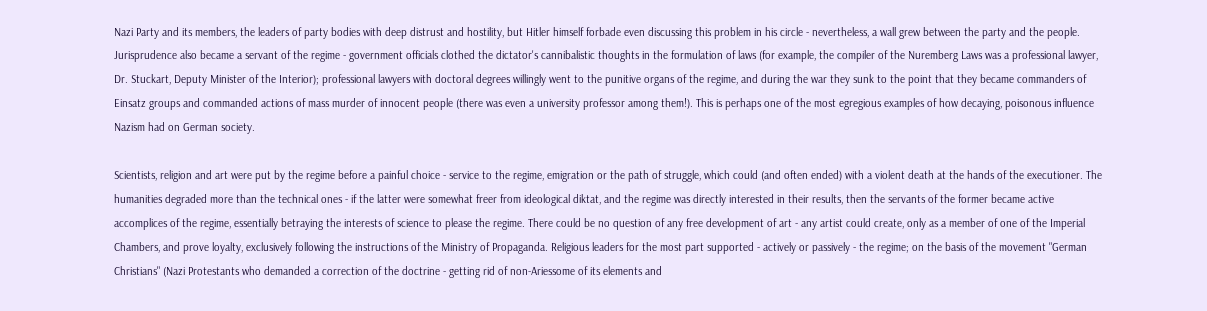Nazi Party and its members, the leaders of party bodies with deep distrust and hostility, but Hitler himself forbade even discussing this problem in his circle - nevertheless, a wall grew between the party and the people. Jurisprudence also became a servant of the regime - government officials clothed the dictator's cannibalistic thoughts in the formulation of laws (for example, the compiler of the Nuremberg Laws was a professional lawyer, Dr. Stuckart, Deputy Minister of the Interior); professional lawyers with doctoral degrees willingly went to the punitive organs of the regime, and during the war they sunk to the point that they became commanders of Einsatz groups and commanded actions of mass murder of innocent people (there was even a university professor among them!). This is perhaps one of the most egregious examples of how decaying, poisonous influence Nazism had on German society.

Scientists, religion and art were put by the regime before a painful choice - service to the regime, emigration or the path of struggle, which could (and often ended) with a violent death at the hands of the executioner. The humanities degraded more than the technical ones - if the latter were somewhat freer from ideological diktat, and the regime was directly interested in their results, then the servants of the former became active accomplices of the regime, essentially betraying the interests of science to please the regime. There could be no question of any free development of art - any artist could create, only as a member of one of the Imperial Chambers, and prove loyalty, exclusively following the instructions of the Ministry of Propaganda. Religious leaders for the most part supported - actively or passively - the regime; on the basis of the movement "German Christians" (Nazi Protestants who demanded a correction of the doctrine - getting rid of non-Ariessome of its elements and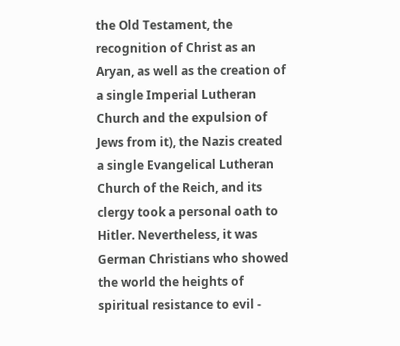the Old Testament, the recognition of Christ as an Aryan, as well as the creation of a single Imperial Lutheran Church and the expulsion of Jews from it), the Nazis created a single Evangelical Lutheran Church of the Reich, and its clergy took a personal oath to Hitler. Nevertheless, it was German Christians who showed the world the heights of spiritual resistance to evil -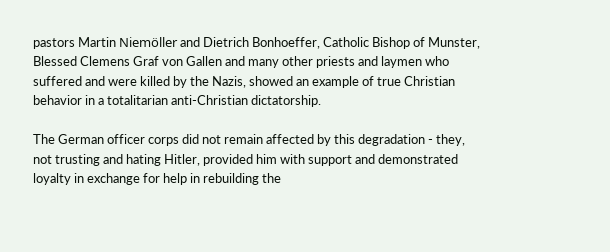pastors Martin Niemöller and Dietrich Bonhoeffer, Catholic Bishop of Munster, Blessed Clemens Graf von Gallen and many other priests and laymen who suffered and were killed by the Nazis, showed an example of true Christian behavior in a totalitarian anti-Christian dictatorship.

The German officer corps did not remain affected by this degradation - they, not trusting and hating Hitler, provided him with support and demonstrated loyalty in exchange for help in rebuilding the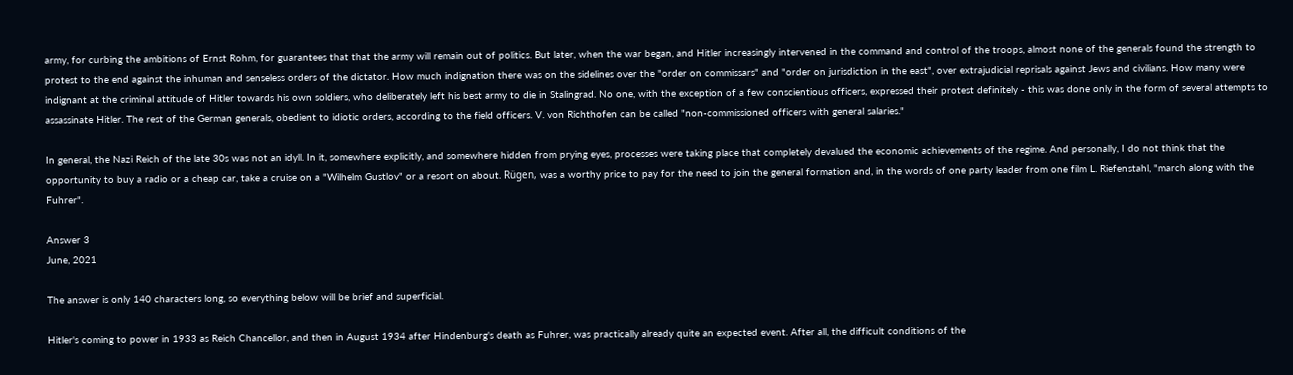army, for curbing the ambitions of Ernst Rohm, for guarantees that that the army will remain out of politics. But later, when the war began, and Hitler increasingly intervened in the command and control of the troops, almost none of the generals found the strength to protest to the end against the inhuman and senseless orders of the dictator. How much indignation there was on the sidelines over the "order on commissars" and "order on jurisdiction in the east", over extrajudicial reprisals against Jews and civilians. How many were indignant at the criminal attitude of Hitler towards his own soldiers, who deliberately left his best army to die in Stalingrad. No one, with the exception of a few conscientious officers, expressed their protest definitely - this was done only in the form of several attempts to assassinate Hitler. The rest of the German generals, obedient to idiotic orders, according to the field officers. V. von Richthofen can be called "non-commissioned officers with general salaries."

In general, the Nazi Reich of the late 30s was not an idyll. In it, somewhere explicitly, and somewhere hidden from prying eyes, processes were taking place that completely devalued the economic achievements of the regime. And personally, I do not think that the opportunity to buy a radio or a cheap car, take a cruise on a "Wilhelm Gustlov" or a resort on about. Rügen, was a worthy price to pay for the need to join the general formation and, in the words of one party leader from one film L. Riefenstahl, "march along with the Fuhrer".

Answer 3
June, 2021

The answer is only 140 characters long, so everything below will be brief and superficial.

Hitler's coming to power in 1933 as Reich Chancellor, and then in August 1934 after Hindenburg's death as Fuhrer, was practically already quite an expected event. After all, the difficult conditions of the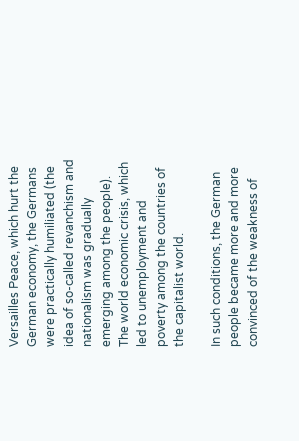Versailles Peace, which hurt the German economy, the Germans were practically humiliated (the idea of so-called revanchism and nationalism was gradually emerging among the people). The world economic crisis, which led to unemployment and poverty among the countries of the capitalist world.

In such conditions, the German people became more and more convinced of the weakness of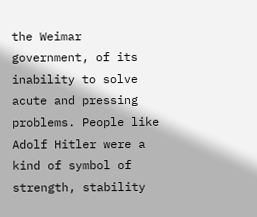the Weimar government, of its inability to solve acute and pressing problems. People like Adolf Hitler were a kind of symbol of strength, stability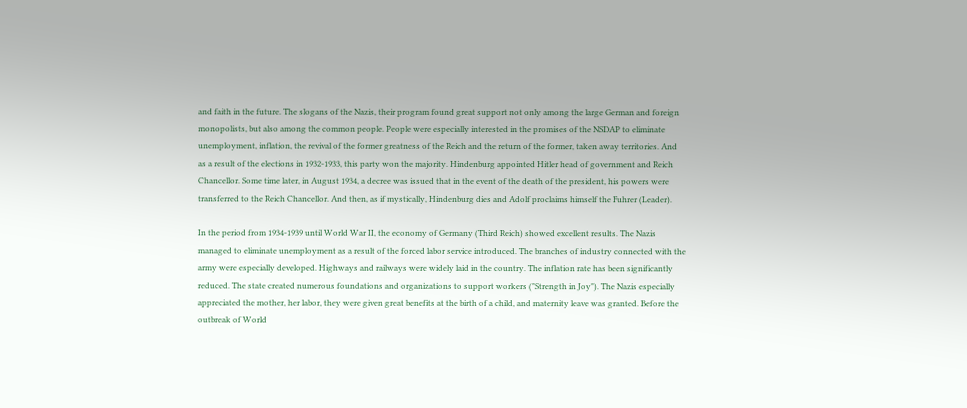and faith in the future. The slogans of the Nazis, their program found great support not only among the large German and foreign monopolists, but also among the common people. People were especially interested in the promises of the NSDAP to eliminate unemployment, inflation, the revival of the former greatness of the Reich and the return of the former, taken away territories. And as a result of the elections in 1932-1933, this party won the majority. Hindenburg appointed Hitler head of government and Reich Chancellor. Some time later, in August 1934, a decree was issued that in the event of the death of the president, his powers were transferred to the Reich Chancellor. And then, as if mystically, Hindenburg dies and Adolf proclaims himself the Fuhrer (Leader).

In the period from 1934-1939 until World War II, the economy of Germany (Third Reich) showed excellent results. The Nazis managed to eliminate unemployment as a result of the forced labor service introduced. The branches of industry connected with the army were especially developed. Highways and railways were widely laid in the country. The inflation rate has been significantly reduced. The state created numerous foundations and organizations to support workers ("Strength in Joy"). The Nazis especially appreciated the mother, her labor, they were given great benefits at the birth of a child, and maternity leave was granted. Before the outbreak of World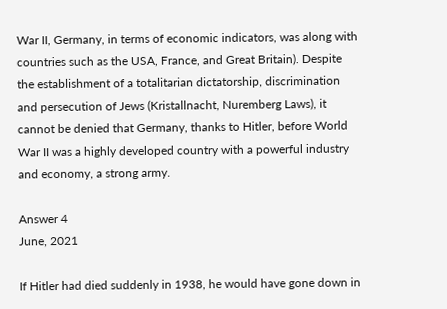War II, Germany, in terms of economic indicators, was along with countries such as the USA, France, and Great Britain). Despite the establishment of a totalitarian dictatorship, discrimination and persecution of Jews (Kristallnacht, Nuremberg Laws), it cannot be denied that Germany, thanks to Hitler, before World War II was a highly developed country with a powerful industry and economy, a strong army.

Answer 4
June, 2021

If Hitler had died suddenly in 1938, he would have gone down in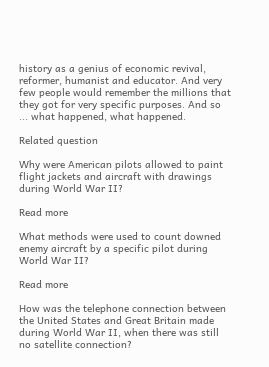history as a genius of economic revival, reformer, humanist and educator. And very few people would remember the millions that they got for very specific purposes. And so ... what happened, what happened.

Related question

Why were American pilots allowed to paint flight jackets and aircraft with drawings during World War II?

Read more

What methods were used to count downed enemy aircraft by a specific pilot during World War II?

Read more

How was the telephone connection between the United States and Great Britain made during World War II, when there was still no satellite connection?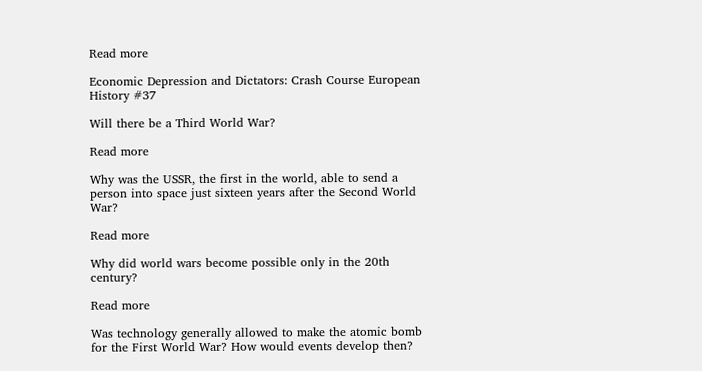Read more

Economic Depression and Dictators: Crash Course European History #37

Will there be a Third World War?

Read more

Why was the USSR, the first in the world, able to send a person into space just sixteen years after the Second World War?

Read more

Why did world wars become possible only in the 20th century?

Read more

Was technology generally allowed to make the atomic bomb for the First World War? How would events develop then?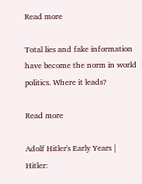Read more

Total lies and fake information have become the norm in world politics. Where it leads?

Read more

Adolf Hitler's Early Years | Hitler: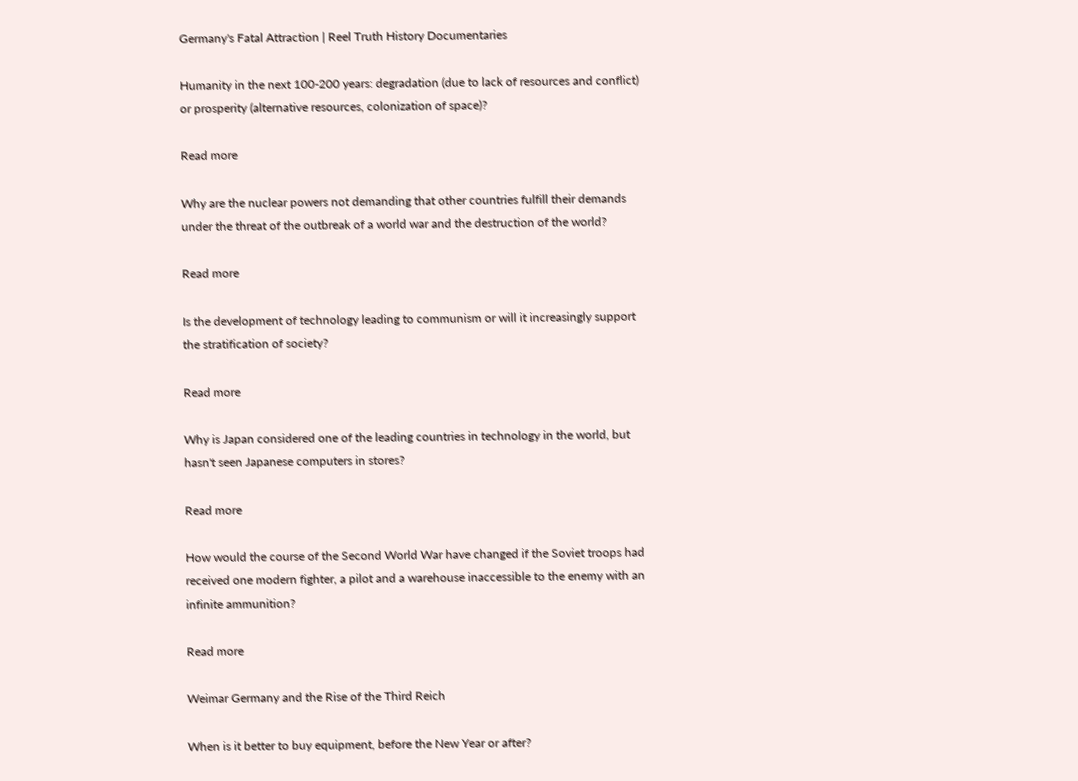Germany's Fatal Attraction | Reel Truth History Documentaries

Humanity in the next 100-200 years: degradation (due to lack of resources and conflict) or prosperity (alternative resources, colonization of space)?

Read more

Why are the nuclear powers not demanding that other countries fulfill their demands under the threat of the outbreak of a world war and the destruction of the world?

Read more

Is the development of technology leading to communism or will it increasingly support the stratification of society?

Read more

Why is Japan considered one of the leading countries in technology in the world, but hasn't seen Japanese computers in stores?

Read more

How would the course of the Second World War have changed if the Soviet troops had received one modern fighter, a pilot and a warehouse inaccessible to the enemy with an infinite ammunition?

Read more

Weimar Germany and the Rise of the Third Reich

When is it better to buy equipment, before the New Year or after?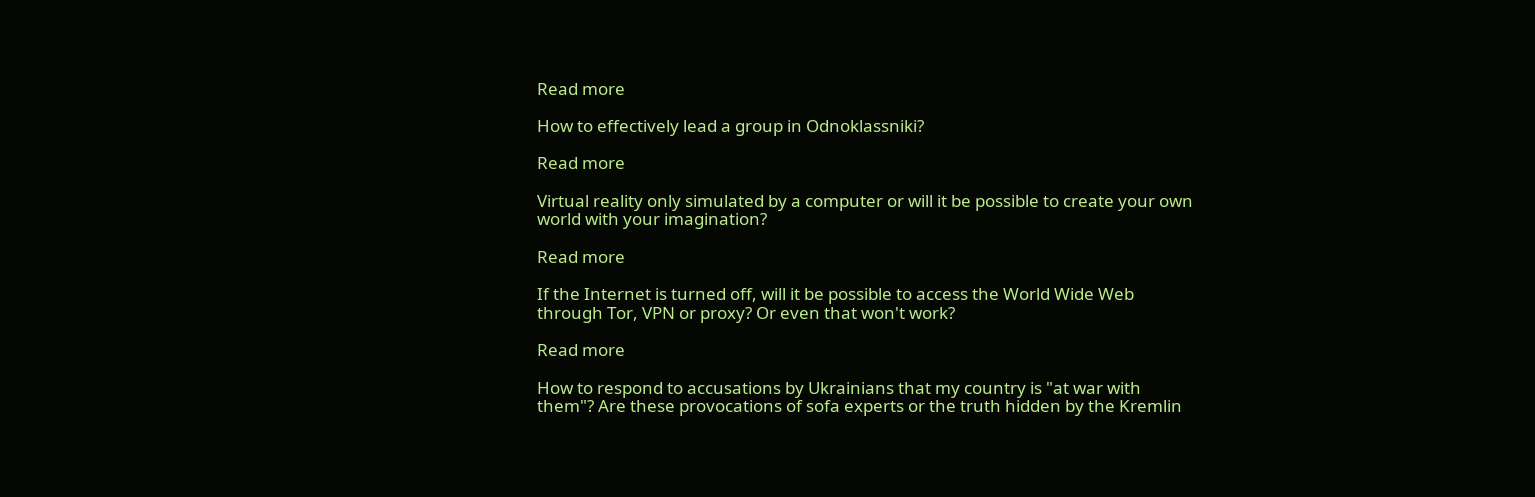Read more

How to effectively lead a group in Odnoklassniki?

Read more

Virtual reality only simulated by a computer or will it be possible to create your own world with your imagination?

Read more

If the Internet is turned off, will it be possible to access the World Wide Web through Tor, VPN or proxy? Or even that won't work?

Read more

How to respond to accusations by Ukrainians that my country is "at war with them"? Are these provocations of sofa experts or the truth hidden by the Kremlin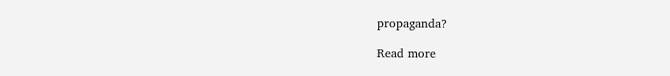propaganda?

Read more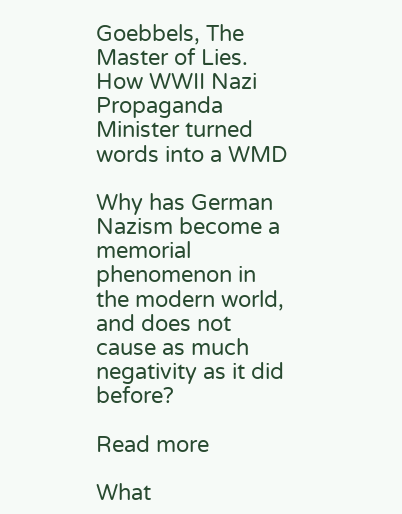Goebbels, The Master of Lies. How WWII Nazi Propaganda Minister turned words into a WMD

Why has German Nazism become a memorial phenomenon in the modern world, and does not cause as much negativity as it did before?

Read more

What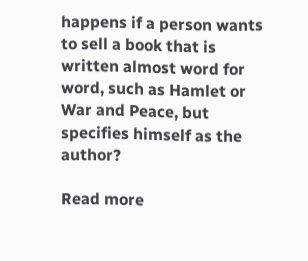happens if a person wants to sell a book that is written almost word for word, such as Hamlet or War and Peace, but specifies himself as the author?

Read more